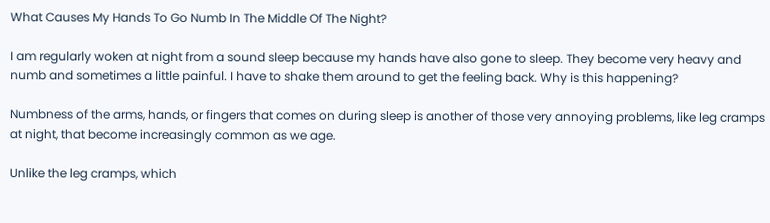What Causes My Hands To Go Numb In The Middle Of The Night?

I am regularly woken at night from a sound sleep because my hands have also gone to sleep. They become very heavy and numb and sometimes a little painful. I have to shake them around to get the feeling back. Why is this happening?

Numbness of the arms, hands, or fingers that comes on during sleep is another of those very annoying problems, like leg cramps at night, that become increasingly common as we age.

Unlike the leg cramps, which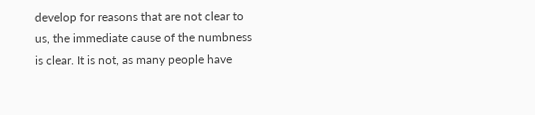develop for reasons that are not clear to us, the immediate cause of the numbness is clear. It is not, as many people have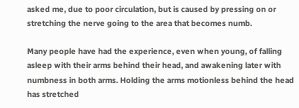asked me, due to poor circulation, but is caused by pressing on or stretching the nerve going to the area that becomes numb.

Many people have had the experience, even when young, of falling asleep with their arms behind their head, and awakening later with numbness in both arms. Holding the arms motionless behind the head has stretched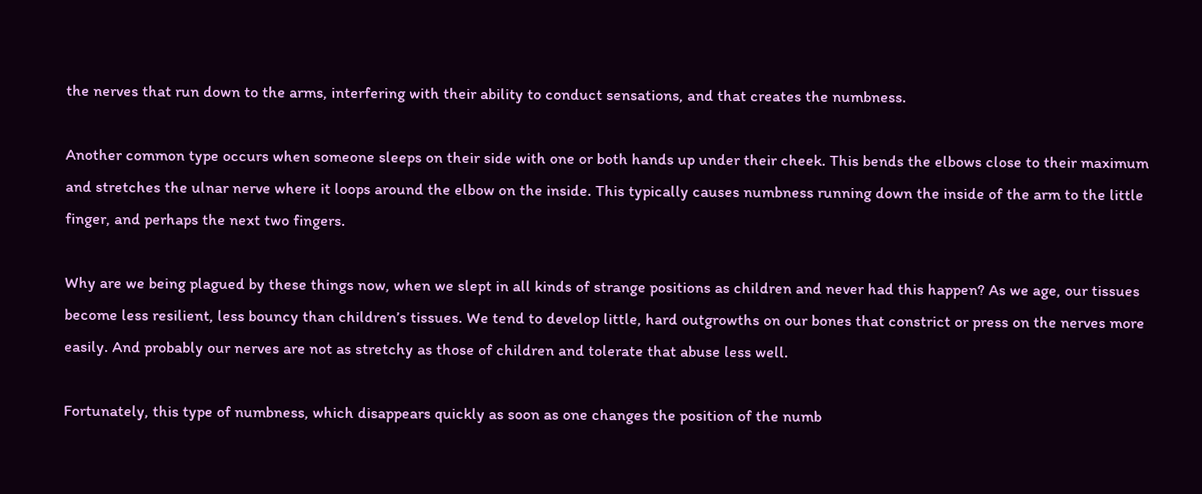the nerves that run down to the arms, interfering with their ability to conduct sensations, and that creates the numbness.

Another common type occurs when someone sleeps on their side with one or both hands up under their cheek. This bends the elbows close to their maximum and stretches the ulnar nerve where it loops around the elbow on the inside. This typically causes numbness running down the inside of the arm to the little finger, and perhaps the next two fingers.

Why are we being plagued by these things now, when we slept in all kinds of strange positions as children and never had this happen? As we age, our tissues become less resilient, less bouncy than children’s tissues. We tend to develop little, hard outgrowths on our bones that constrict or press on the nerves more easily. And probably our nerves are not as stretchy as those of children and tolerate that abuse less well.

Fortunately, this type of numbness, which disappears quickly as soon as one changes the position of the numb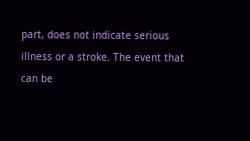part, does not indicate serious illness or a stroke. The event that can be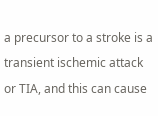a precursor to a stroke is a transient ischemic attack or TIA, and this can cause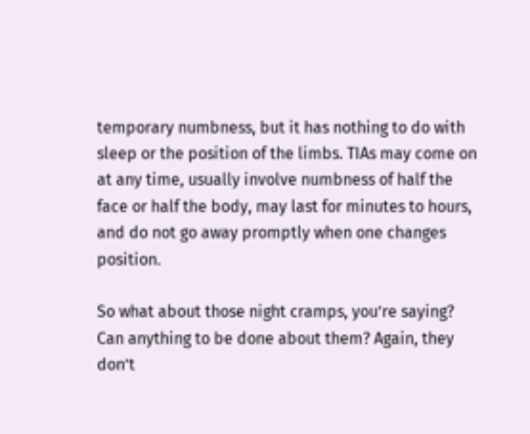temporary numbness, but it has nothing to do with sleep or the position of the limbs. TIAs may come on at any time, usually involve numbness of half the face or half the body, may last for minutes to hours, and do not go away promptly when one changes position.

So what about those night cramps, you’re saying? Can anything to be done about them? Again, they don’t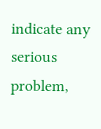indicate any serious problem,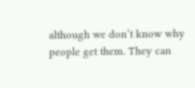although we don’t know why people get them. They can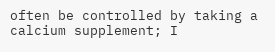often be controlled by taking a calcium supplement; I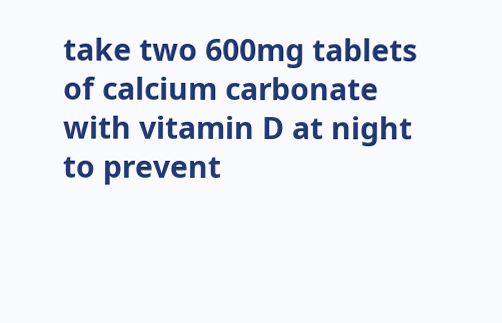take two 600mg tablets of calcium carbonate with vitamin D at night to prevent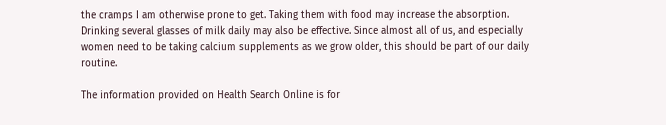the cramps I am otherwise prone to get. Taking them with food may increase the absorption. Drinking several glasses of milk daily may also be effective. Since almost all of us, and especially women need to be taking calcium supplements as we grow older, this should be part of our daily routine.

The information provided on Health Search Online is for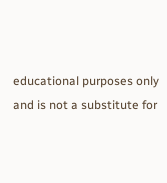educational purposes only and is not a substitute for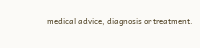medical advice, diagnosis or treatment.